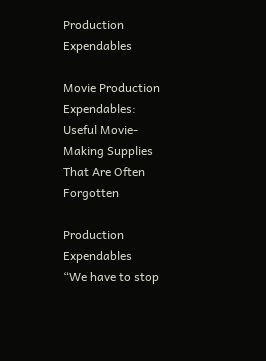Production Expendables

Movie Production Expendables: Useful Movie-Making Supplies That Are Often Forgotten

Production Expendables
“We have to stop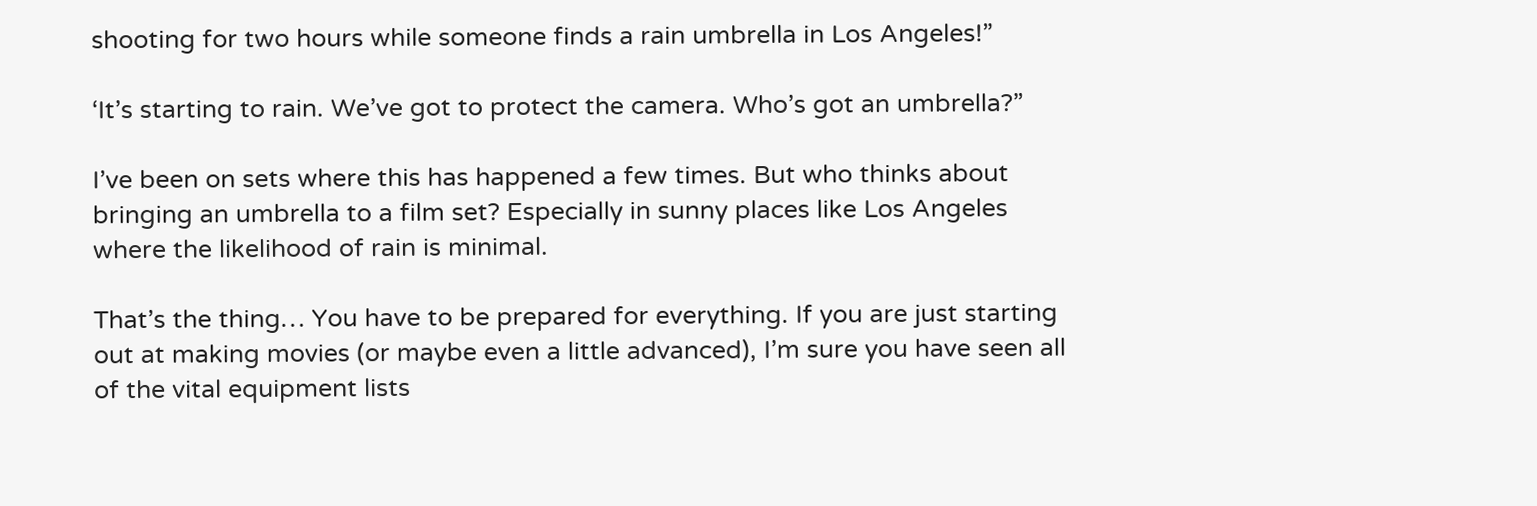shooting for two hours while someone finds a rain umbrella in Los Angeles!”

‘It’s starting to rain. We’ve got to protect the camera. Who’s got an umbrella?”

I’ve been on sets where this has happened a few times. But who thinks about bringing an umbrella to a film set? Especially in sunny places like Los Angeles where the likelihood of rain is minimal.

That’s the thing… You have to be prepared for everything. If you are just starting out at making movies (or maybe even a little advanced), I’m sure you have seen all of the vital equipment lists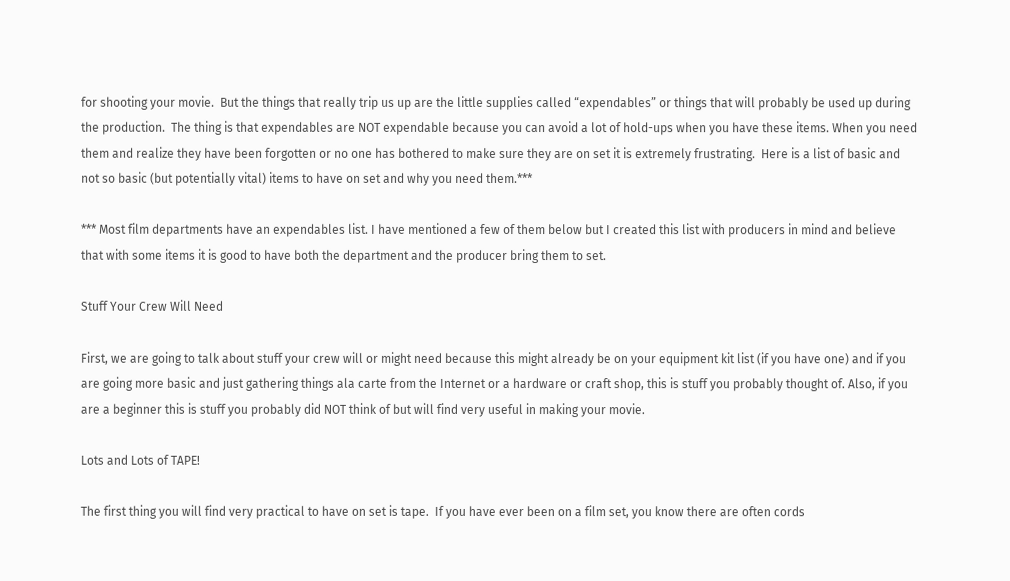for shooting your movie.  But the things that really trip us up are the little supplies called “expendables” or things that will probably be used up during the production.  The thing is that expendables are NOT expendable because you can avoid a lot of hold-ups when you have these items. When you need them and realize they have been forgotten or no one has bothered to make sure they are on set it is extremely frustrating.  Here is a list of basic and not so basic (but potentially vital) items to have on set and why you need them.***

*** Most film departments have an expendables list. I have mentioned a few of them below but I created this list with producers in mind and believe that with some items it is good to have both the department and the producer bring them to set.

Stuff Your Crew Will Need

First, we are going to talk about stuff your crew will or might need because this might already be on your equipment kit list (if you have one) and if you are going more basic and just gathering things ala carte from the Internet or a hardware or craft shop, this is stuff you probably thought of. Also, if you are a beginner this is stuff you probably did NOT think of but will find very useful in making your movie.

Lots and Lots of TAPE!

The first thing you will find very practical to have on set is tape.  If you have ever been on a film set, you know there are often cords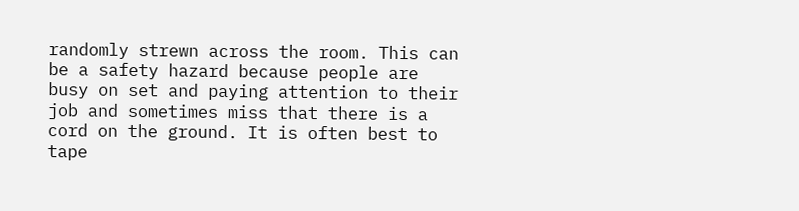randomly strewn across the room. This can be a safety hazard because people are busy on set and paying attention to their job and sometimes miss that there is a cord on the ground. It is often best to tape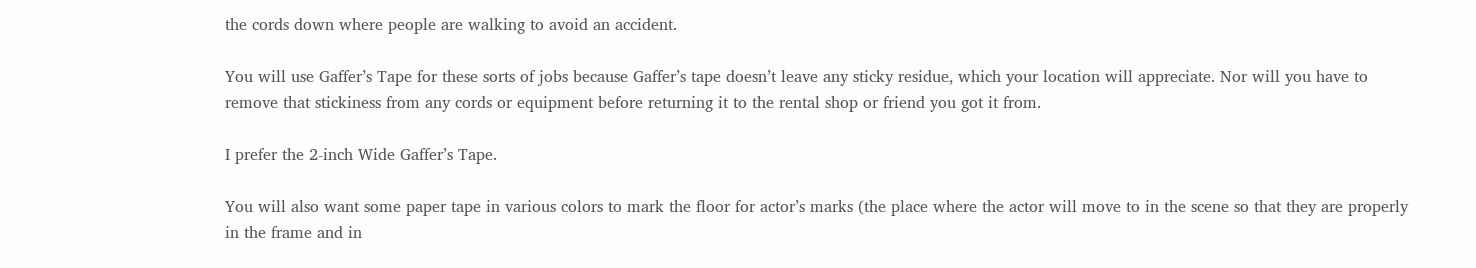the cords down where people are walking to avoid an accident.

You will use Gaffer’s Tape for these sorts of jobs because Gaffer’s tape doesn’t leave any sticky residue, which your location will appreciate. Nor will you have to remove that stickiness from any cords or equipment before returning it to the rental shop or friend you got it from.

I prefer the 2-inch Wide Gaffer’s Tape.

You will also want some paper tape in various colors to mark the floor for actor’s marks (the place where the actor will move to in the scene so that they are properly in the frame and in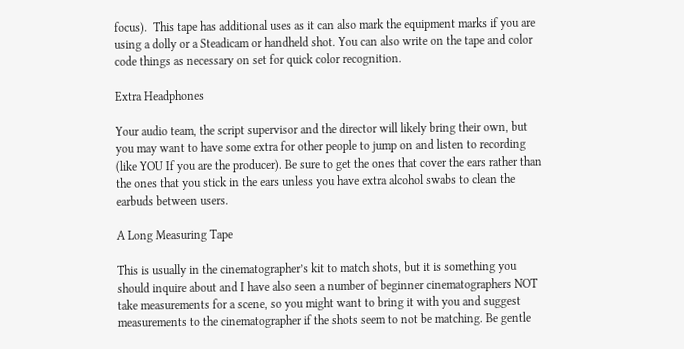focus).  This tape has additional uses as it can also mark the equipment marks if you are using a dolly or a Steadicam or handheld shot. You can also write on the tape and color code things as necessary on set for quick color recognition.

Extra Headphones

Your audio team, the script supervisor and the director will likely bring their own, but you may want to have some extra for other people to jump on and listen to recording (like YOU If you are the producer). Be sure to get the ones that cover the ears rather than the ones that you stick in the ears unless you have extra alcohol swabs to clean the earbuds between users.

A Long Measuring Tape

This is usually in the cinematographer’s kit to match shots, but it is something you should inquire about and I have also seen a number of beginner cinematographers NOT take measurements for a scene, so you might want to bring it with you and suggest measurements to the cinematographer if the shots seem to not be matching. Be gentle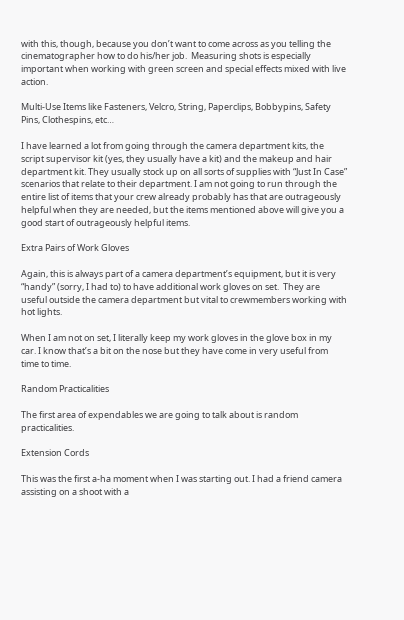with this, though, because you don’t want to come across as you telling the cinematographer how to do his/her job.  Measuring shots is especially important when working with green screen and special effects mixed with live action.

Multi-Use Items like Fasteners, Velcro, String, Paperclips, Bobbypins, Safety Pins, Clothespins, etc…

I have learned a lot from going through the camera department kits, the script supervisor kit (yes, they usually have a kit) and the makeup and hair department kit. They usually stock up on all sorts of supplies with “Just In Case” scenarios that relate to their department. I am not going to run through the entire list of items that your crew already probably has that are outrageously helpful when they are needed, but the items mentioned above will give you a good start of outrageously helpful items.

Extra Pairs of Work Gloves

Again, this is always part of a camera department’s equipment, but it is very “handy” (sorry, I had to) to have additional work gloves on set.  They are useful outside the camera department but vital to crewmembers working with hot lights.

When I am not on set, I literally keep my work gloves in the glove box in my car. I know that’s a bit on the nose but they have come in very useful from time to time.

Random Practicalities

The first area of expendables we are going to talk about is random practicalities.

Extension Cords

This was the first a-ha moment when I was starting out. I had a friend camera assisting on a shoot with a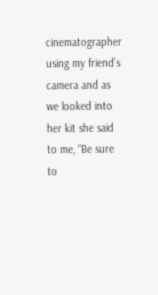cinematographer using my friend’s camera and as we looked into her kit she said to me, “Be sure to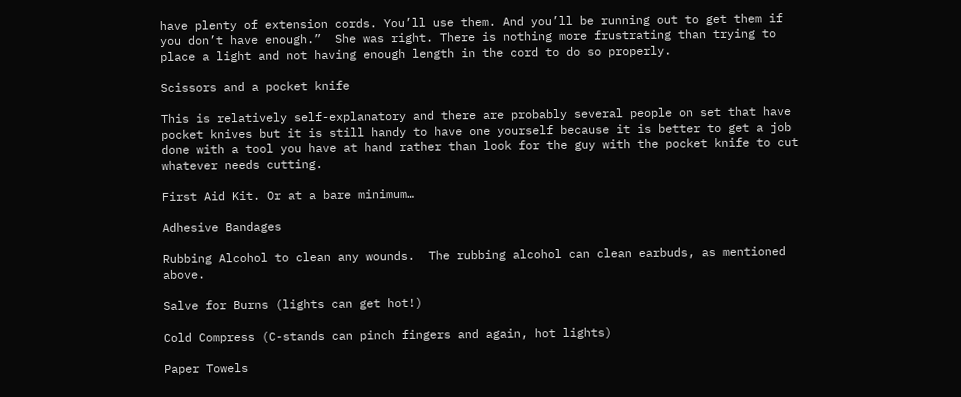have plenty of extension cords. You’ll use them. And you’ll be running out to get them if you don’t have enough.”  She was right. There is nothing more frustrating than trying to place a light and not having enough length in the cord to do so properly.

Scissors and a pocket knife

This is relatively self-explanatory and there are probably several people on set that have pocket knives but it is still handy to have one yourself because it is better to get a job done with a tool you have at hand rather than look for the guy with the pocket knife to cut whatever needs cutting.

First Aid Kit. Or at a bare minimum…

Adhesive Bandages

Rubbing Alcohol to clean any wounds.  The rubbing alcohol can clean earbuds, as mentioned above.

Salve for Burns (lights can get hot!)

Cold Compress (C-stands can pinch fingers and again, hot lights)

Paper Towels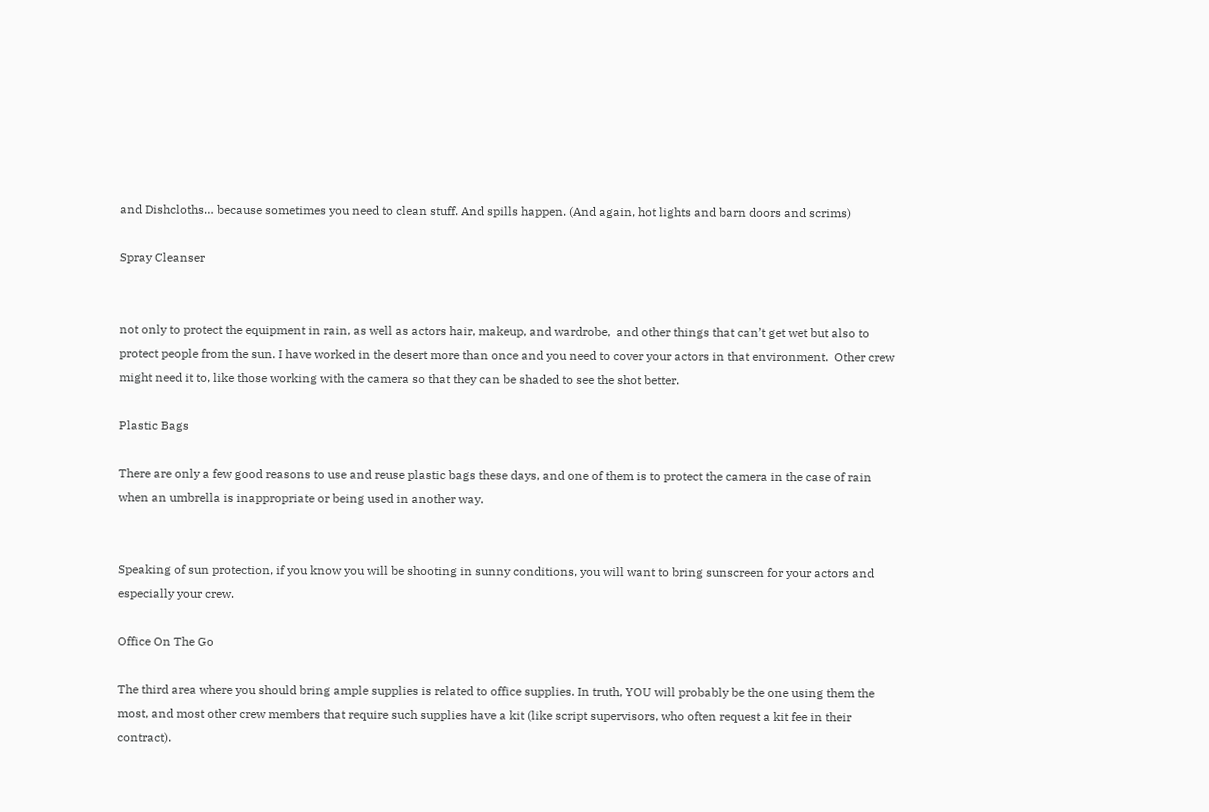and Dishcloths… because sometimes you need to clean stuff. And spills happen. (And again, hot lights and barn doors and scrims)

Spray Cleanser


not only to protect the equipment in rain, as well as actors hair, makeup, and wardrobe,  and other things that can’t get wet but also to protect people from the sun. I have worked in the desert more than once and you need to cover your actors in that environment.  Other crew might need it to, like those working with the camera so that they can be shaded to see the shot better.

Plastic Bags

There are only a few good reasons to use and reuse plastic bags these days, and one of them is to protect the camera in the case of rain when an umbrella is inappropriate or being used in another way.


Speaking of sun protection, if you know you will be shooting in sunny conditions, you will want to bring sunscreen for your actors and especially your crew.

Office On The Go

The third area where you should bring ample supplies is related to office supplies. In truth, YOU will probably be the one using them the most, and most other crew members that require such supplies have a kit (like script supervisors, who often request a kit fee in their contract).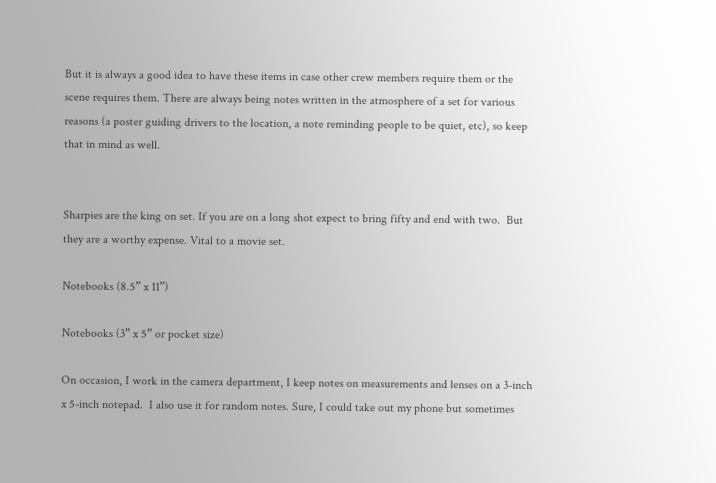But it is always a good idea to have these items in case other crew members require them or the scene requires them. There are always being notes written in the atmosphere of a set for various reasons (a poster guiding drivers to the location, a note reminding people to be quiet, etc), so keep that in mind as well.


Sharpies are the king on set. If you are on a long shot expect to bring fifty and end with two.  But they are a worthy expense. Vital to a movie set.

Notebooks (8.5” x 11”)

Notebooks (3” x 5” or pocket size)

On occasion, I work in the camera department, I keep notes on measurements and lenses on a 3-inch x 5-inch notepad.  I also use it for random notes. Sure, I could take out my phone but sometimes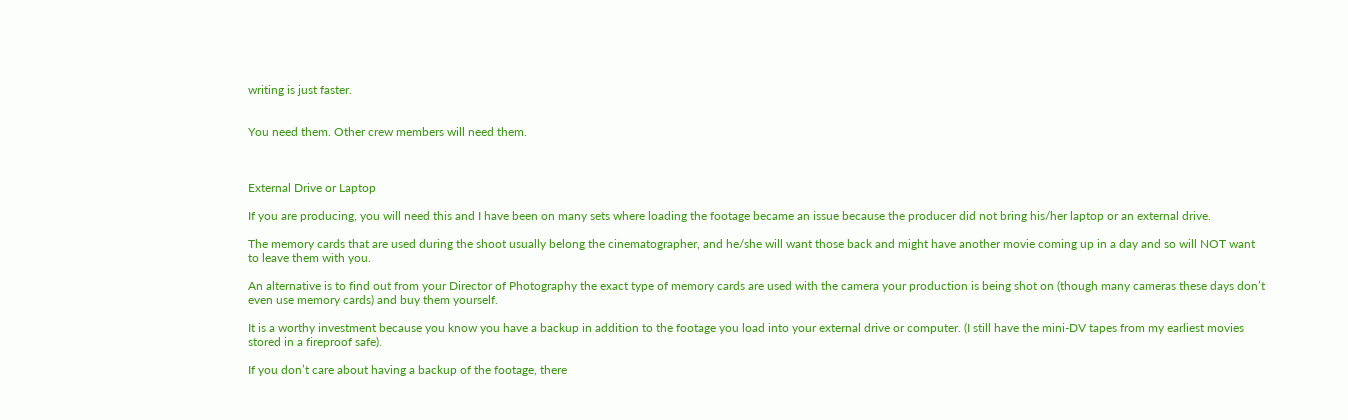writing is just faster.


You need them. Other crew members will need them.



External Drive or Laptop

If you are producing, you will need this and I have been on many sets where loading the footage became an issue because the producer did not bring his/her laptop or an external drive.

The memory cards that are used during the shoot usually belong the cinematographer, and he/she will want those back and might have another movie coming up in a day and so will NOT want to leave them with you.

An alternative is to find out from your Director of Photography the exact type of memory cards are used with the camera your production is being shot on (though many cameras these days don’t even use memory cards) and buy them yourself.

It is a worthy investment because you know you have a backup in addition to the footage you load into your external drive or computer. (I still have the mini-DV tapes from my earliest movies stored in a fireproof safe).

If you don’t care about having a backup of the footage, there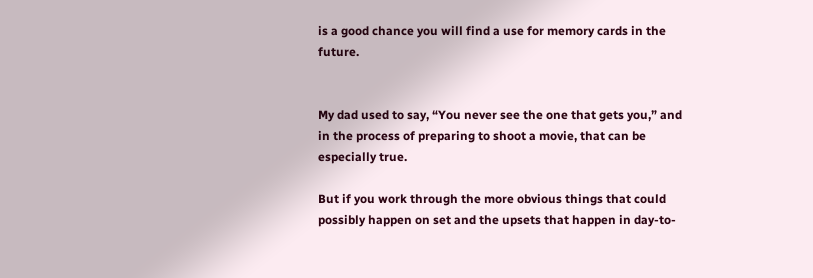is a good chance you will find a use for memory cards in the future.


My dad used to say, “You never see the one that gets you,” and in the process of preparing to shoot a movie, that can be especially true.

But if you work through the more obvious things that could possibly happen on set and the upsets that happen in day-to-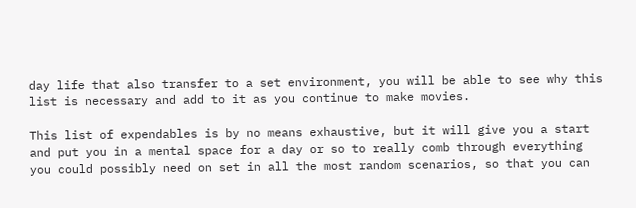day life that also transfer to a set environment, you will be able to see why this list is necessary and add to it as you continue to make movies.

This list of expendables is by no means exhaustive, but it will give you a start and put you in a mental space for a day or so to really comb through everything you could possibly need on set in all the most random scenarios, so that you can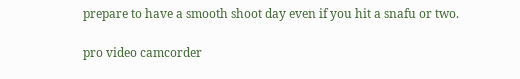prepare to have a smooth shoot day even if you hit a snafu or two.

pro video camcorder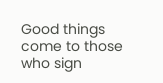Good things come to those who sign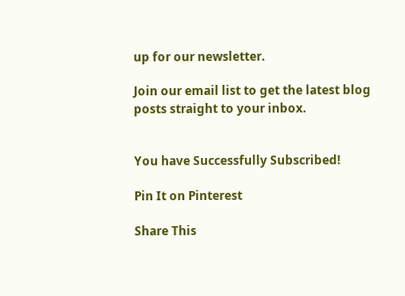up for our newsletter.

Join our email list to get the latest blog posts straight to your inbox.


You have Successfully Subscribed!

Pin It on Pinterest

Share This